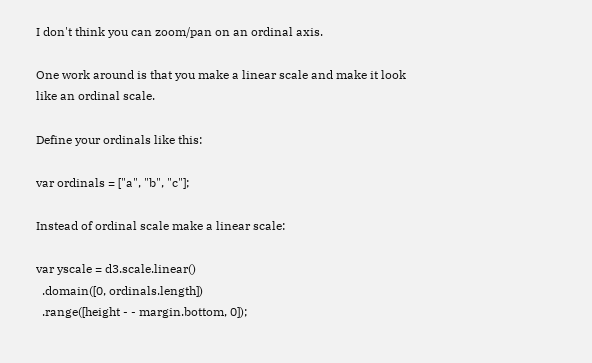I don't think you can zoom/pan on an ordinal axis.

One work around is that you make a linear scale and make it look like an ordinal scale.

Define your ordinals like this:

var ordinals = ["a", "b", "c"];

Instead of ordinal scale make a linear scale:

var yscale = d3.scale.linear()
  .domain([0, ordinals.length])
  .range([height - - margin.bottom, 0]);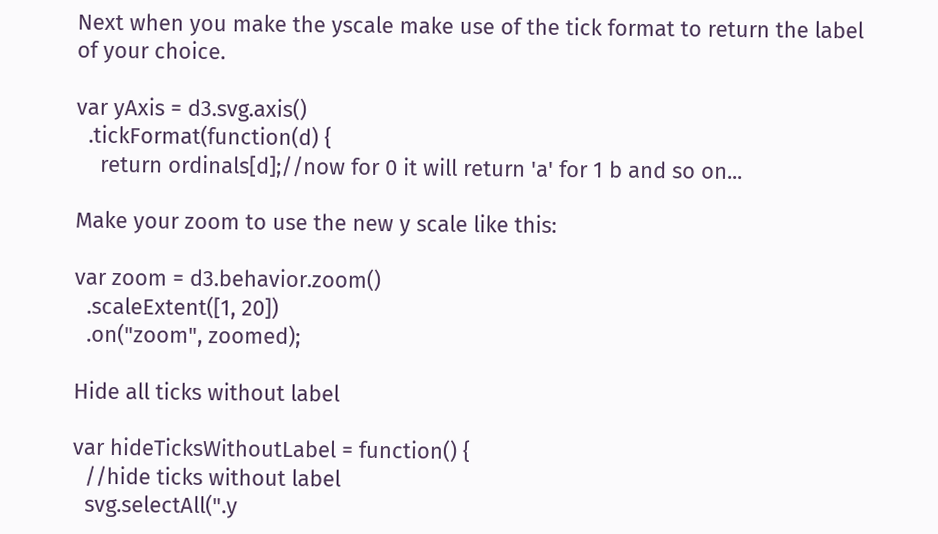Next when you make the yscale make use of the tick format to return the label of your choice.

var yAxis = d3.svg.axis()
  .tickFormat(function(d) {
    return ordinals[d];//now for 0 it will return 'a' for 1 b and so on...

Make your zoom to use the new y scale like this:

var zoom = d3.behavior.zoom()
  .scaleExtent([1, 20])
  .on("zoom", zoomed);

Hide all ticks without label

var hideTicksWithoutLabel = function() {
  //hide ticks without label
  svg.selectAll(".y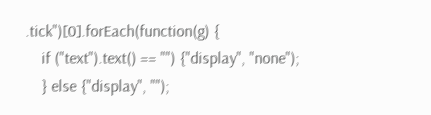.tick")[0].forEach(function(g) {
    if ("text").text() == "") {"display", "none");
    } else {"display", "");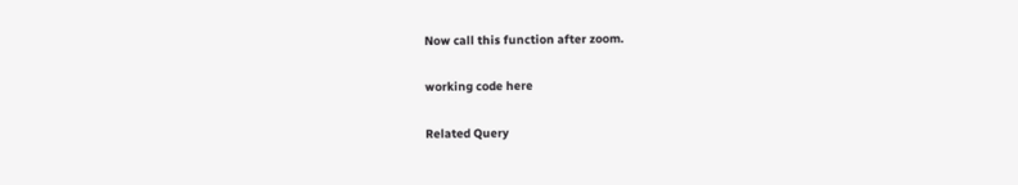Now call this function after zoom.

working code here

Related Query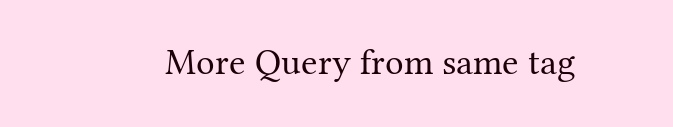More Query from same tag